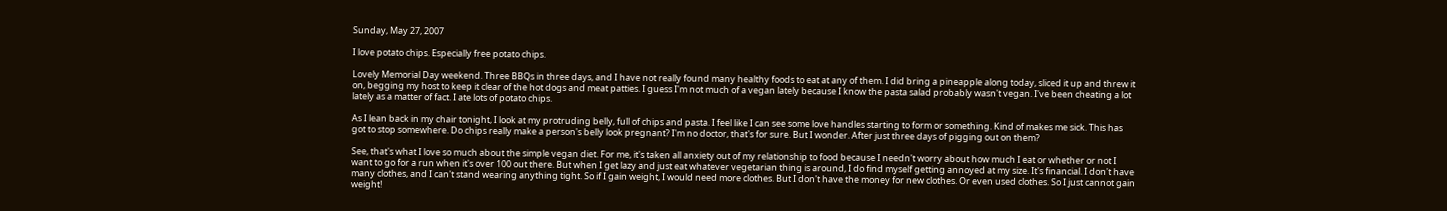Sunday, May 27, 2007

I love potato chips. Especially free potato chips.

Lovely Memorial Day weekend. Three BBQs in three days, and I have not really found many healthy foods to eat at any of them. I did bring a pineapple along today, sliced it up and threw it on, begging my host to keep it clear of the hot dogs and meat patties. I guess I'm not much of a vegan lately because I know the pasta salad probably wasn't vegan. I've been cheating a lot lately as a matter of fact. I ate lots of potato chips.

As I lean back in my chair tonight, I look at my protruding belly, full of chips and pasta. I feel like I can see some love handles starting to form or something. Kind of makes me sick. This has got to stop somewhere. Do chips really make a person's belly look pregnant? I'm no doctor, that's for sure. But I wonder. After just three days of pigging out on them?

See, that's what I love so much about the simple vegan diet. For me, it's taken all anxiety out of my relationship to food because I needn't worry about how much I eat or whether or not I want to go for a run when it's over 100 out there. But when I get lazy and just eat whatever vegetarian thing is around, I do find myself getting annoyed at my size. It's financial. I don't have many clothes, and I can't stand wearing anything tight. So if I gain weight, I would need more clothes. But I don't have the money for new clothes. Or even used clothes. So I just cannot gain weight!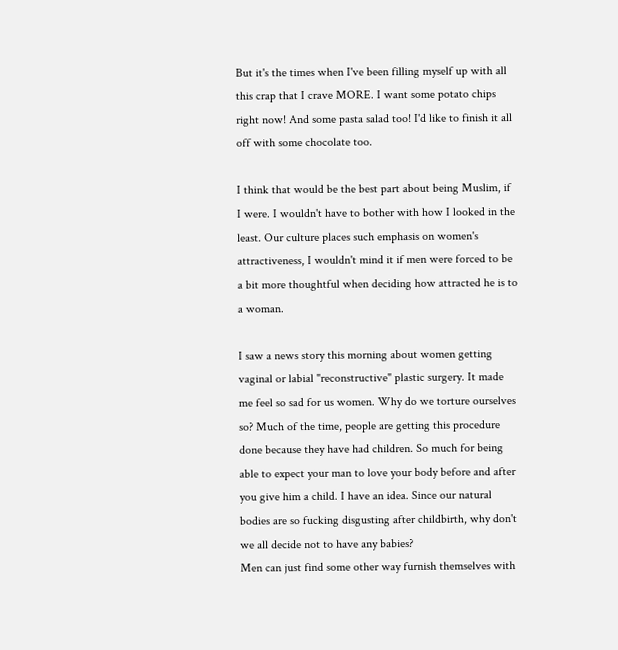But it's the times when I've been filling myself up with all this crap that I crave MORE. I want some potato chips right now! And some pasta salad too! I'd like to finish it all off with some chocolate too.

I think that would be the best part about being Muslim, if I were. I wouldn't have to bother with how I looked in the least. Our culture places such emphasis on women's attractiveness, I wouldn't mind it if men were forced to be a bit more thoughtful when deciding how attracted he is to a woman.

I saw a news story this morning about women getting vaginal or labial "reconstructive" plastic surgery. It made me feel so sad for us women. Why do we torture ourselves so? Much of the time, people are getting this procedure done because they have had children. So much for being able to expect your man to love your body before and after you give him a child. I have an idea. Since our natural bodies are so fucking disgusting after childbirth, why don't we all decide not to have any babies?
Men can just find some other way furnish themselves with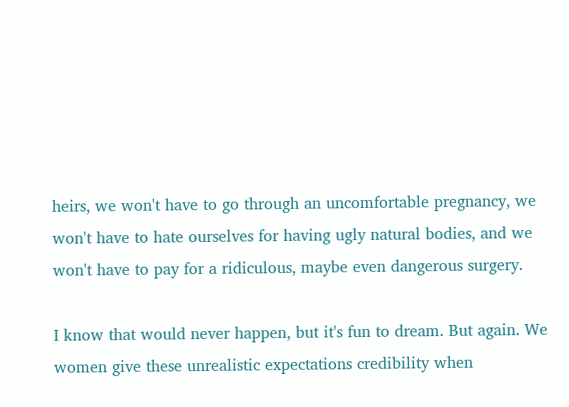heirs, we won't have to go through an uncomfortable pregnancy, we won't have to hate ourselves for having ugly natural bodies, and we won't have to pay for a ridiculous, maybe even dangerous surgery.

I know that would never happen, but it's fun to dream. But again. We women give these unrealistic expectations credibility when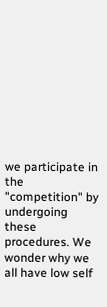we participate in the "competition" by undergoing these procedures. We wonder why we all have low self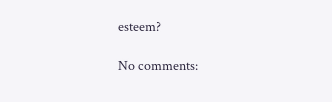esteem?

No comments: